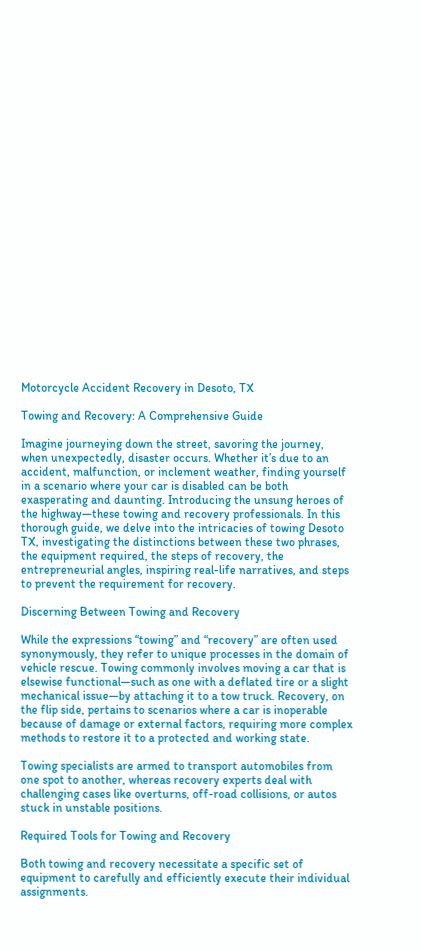Motorcycle Accident Recovery in Desoto, TX

Towing and Recovery: A Comprehensive Guide

Imagine journeying down the street, savoring the journey, when unexpectedly, disaster occurs. Whether it’s due to an accident, malfunction, or inclement weather, finding yourself in a scenario where your car is disabled can be both exasperating and daunting. Introducing the unsung heroes of the highway—these towing and recovery professionals. In this thorough guide, we delve into the intricacies of towing Desoto TX, investigating the distinctions between these two phrases, the equipment required, the steps of recovery, the entrepreneurial angles, inspiring real-life narratives, and steps to prevent the requirement for recovery.

Discerning Between Towing and Recovery

While the expressions “towing” and “recovery” are often used synonymously, they refer to unique processes in the domain of vehicle rescue. Towing commonly involves moving a car that is elsewise functional—such as one with a deflated tire or a slight mechanical issue—by attaching it to a tow truck. Recovery, on the flip side, pertains to scenarios where a car is inoperable because of damage or external factors, requiring more complex methods to restore it to a protected and working state.

Towing specialists are armed to transport automobiles from one spot to another, whereas recovery experts deal with challenging cases like overturns, off-road collisions, or autos stuck in unstable positions.

Required Tools for Towing and Recovery

Both towing and recovery necessitate a specific set of equipment to carefully and efficiently execute their individual assignments.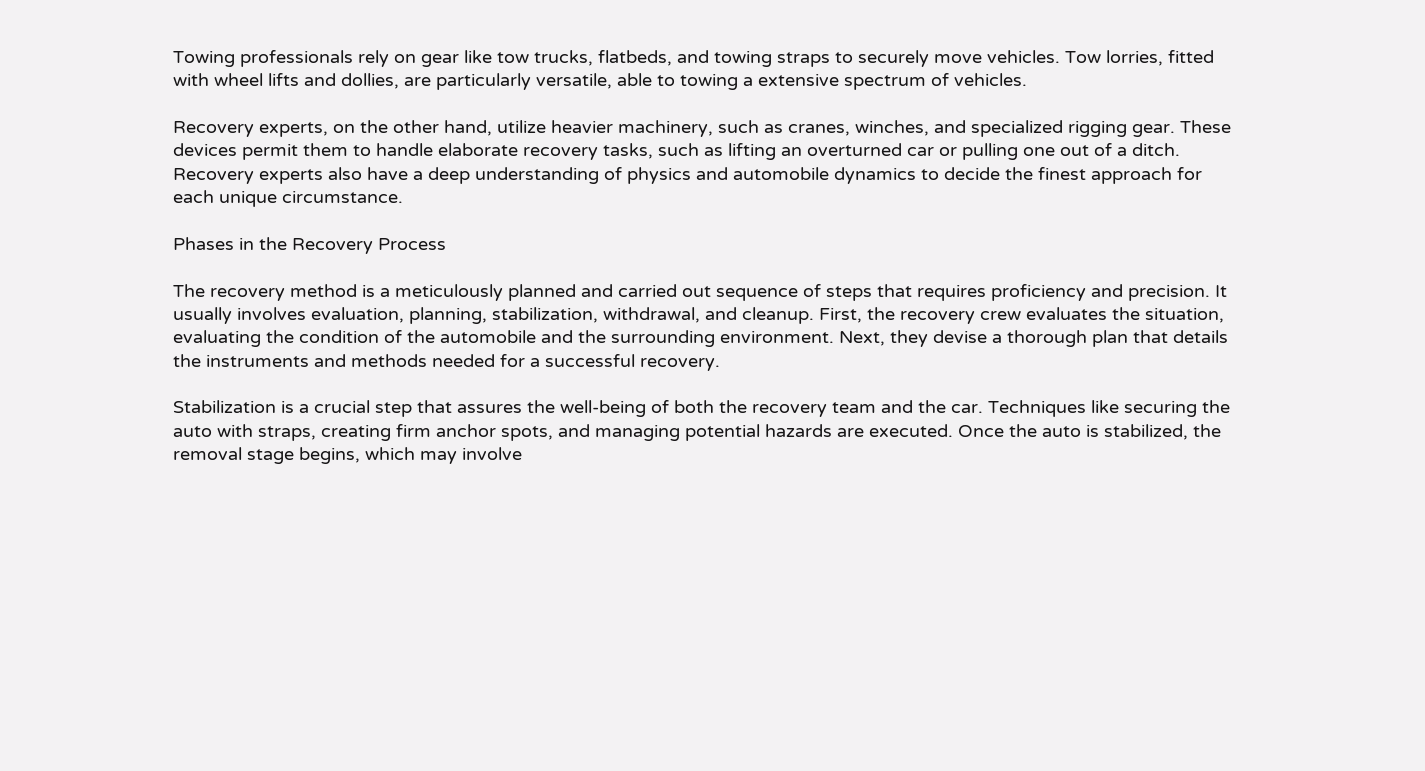Towing professionals rely on gear like tow trucks, flatbeds, and towing straps to securely move vehicles. Tow lorries, fitted with wheel lifts and dollies, are particularly versatile, able to towing a extensive spectrum of vehicles.

Recovery experts, on the other hand, utilize heavier machinery, such as cranes, winches, and specialized rigging gear. These devices permit them to handle elaborate recovery tasks, such as lifting an overturned car or pulling one out of a ditch. Recovery experts also have a deep understanding of physics and automobile dynamics to decide the finest approach for each unique circumstance.

Phases in the Recovery Process

The recovery method is a meticulously planned and carried out sequence of steps that requires proficiency and precision. It usually involves evaluation, planning, stabilization, withdrawal, and cleanup. First, the recovery crew evaluates the situation, evaluating the condition of the automobile and the surrounding environment. Next, they devise a thorough plan that details the instruments and methods needed for a successful recovery.

Stabilization is a crucial step that assures the well-being of both the recovery team and the car. Techniques like securing the auto with straps, creating firm anchor spots, and managing potential hazards are executed. Once the auto is stabilized, the removal stage begins, which may involve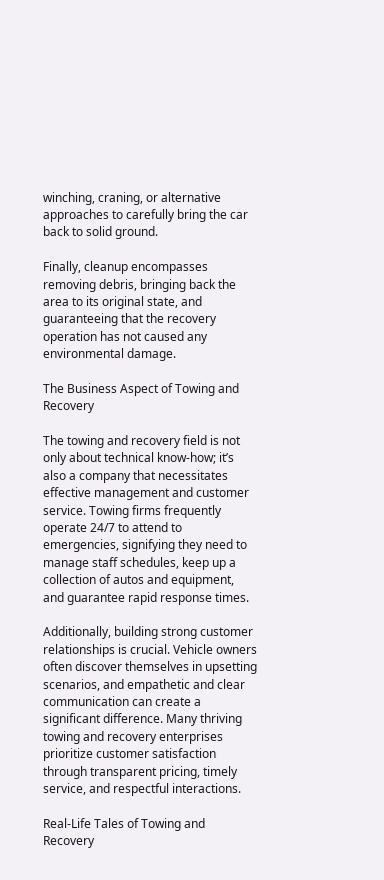winching, craning, or alternative approaches to carefully bring the car back to solid ground.

Finally, cleanup encompasses removing debris, bringing back the area to its original state, and guaranteeing that the recovery operation has not caused any environmental damage.

The Business Aspect of Towing and Recovery

The towing and recovery field is not only about technical know-how; it’s also a company that necessitates effective management and customer service. Towing firms frequently operate 24/7 to attend to emergencies, signifying they need to manage staff schedules, keep up a collection of autos and equipment, and guarantee rapid response times.

Additionally, building strong customer relationships is crucial. Vehicle owners often discover themselves in upsetting scenarios, and empathetic and clear communication can create a significant difference. Many thriving towing and recovery enterprises prioritize customer satisfaction through transparent pricing, timely service, and respectful interactions.

Real-Life Tales of Towing and Recovery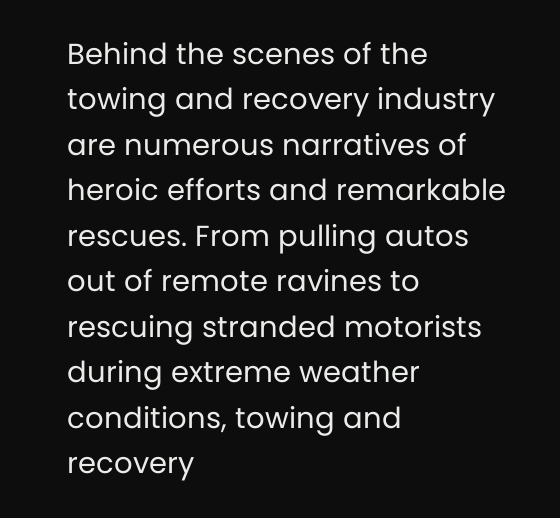Behind the scenes of the towing and recovery industry are numerous narratives of heroic efforts and remarkable rescues. From pulling autos out of remote ravines to rescuing stranded motorists during extreme weather conditions, towing and recovery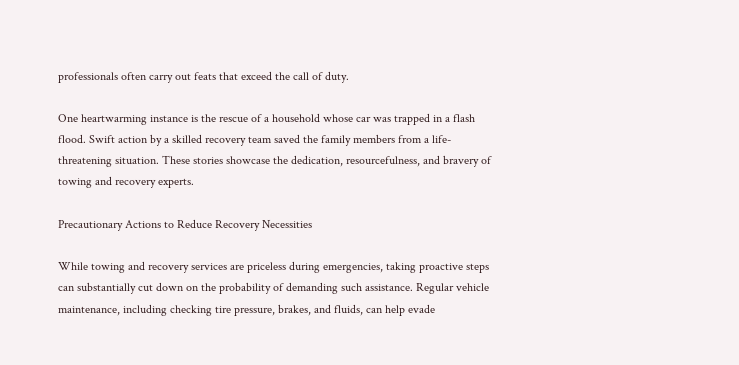professionals often carry out feats that exceed the call of duty.

One heartwarming instance is the rescue of a household whose car was trapped in a flash flood. Swift action by a skilled recovery team saved the family members from a life-threatening situation. These stories showcase the dedication, resourcefulness, and bravery of towing and recovery experts.

Precautionary Actions to Reduce Recovery Necessities

While towing and recovery services are priceless during emergencies, taking proactive steps can substantially cut down on the probability of demanding such assistance. Regular vehicle maintenance, including checking tire pressure, brakes, and fluids, can help evade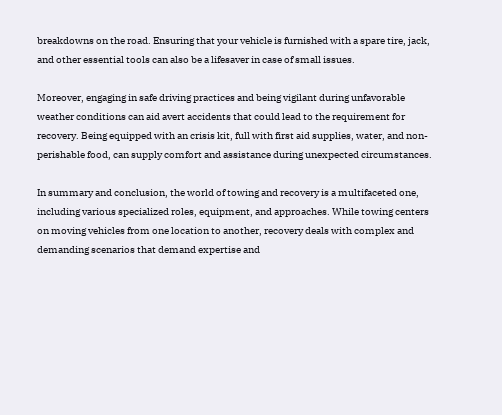breakdowns on the road. Ensuring that your vehicle is furnished with a spare tire, jack, and other essential tools can also be a lifesaver in case of small issues.

Moreover, engaging in safe driving practices and being vigilant during unfavorable weather conditions can aid avert accidents that could lead to the requirement for recovery. Being equipped with an crisis kit, full with first aid supplies, water, and non-perishable food, can supply comfort and assistance during unexpected circumstances.

In summary and conclusion, the world of towing and recovery is a multifaceted one, including various specialized roles, equipment, and approaches. While towing centers on moving vehicles from one location to another, recovery deals with complex and demanding scenarios that demand expertise and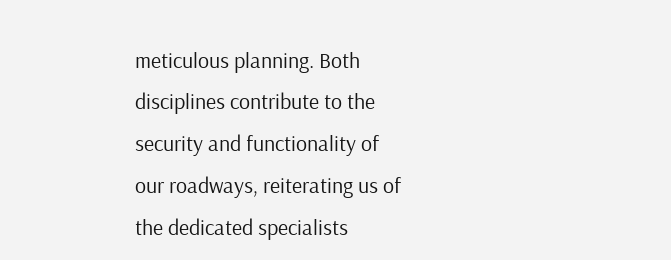meticulous planning. Both disciplines contribute to the security and functionality of our roadways, reiterating us of the dedicated specialists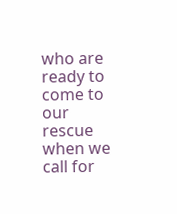who are ready to come to our rescue when we call for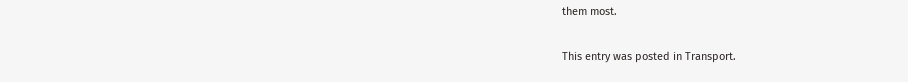them most.

This entry was posted in Transport.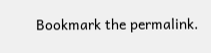Bookmark the permalink.